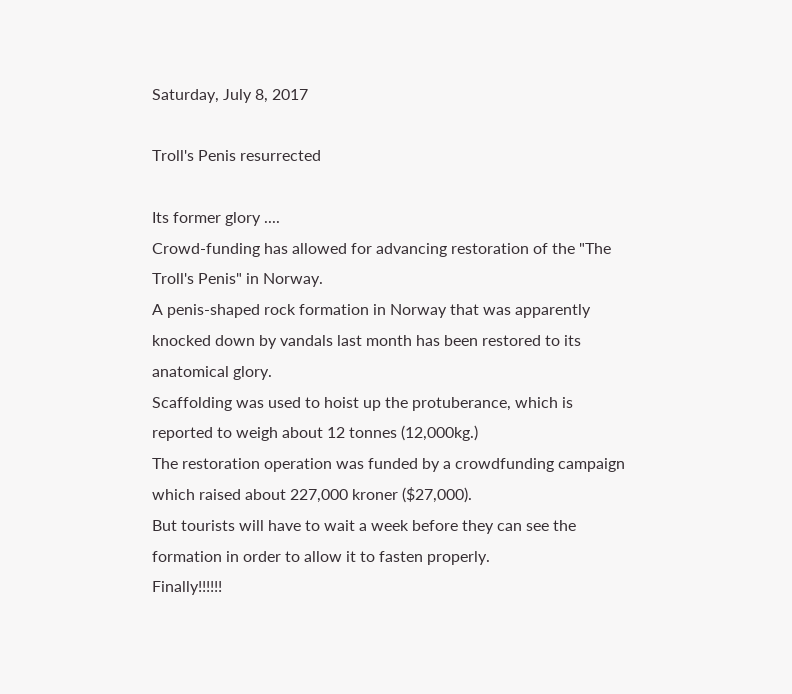Saturday, July 8, 2017

Troll's Penis resurrected

Its former glory ....
Crowd-funding has allowed for advancing restoration of the "The Troll's Penis" in Norway.
A penis-shaped rock formation in Norway that was apparently knocked down by vandals last month has been restored to its anatomical glory.
Scaffolding was used to hoist up the protuberance, which is reported to weigh about 12 tonnes (12,000kg.)
The restoration operation was funded by a crowdfunding campaign which raised about 227,000 kroner ($27,000).
But tourists will have to wait a week before they can see the formation in order to allow it to fasten properly.
Finally!!!!!!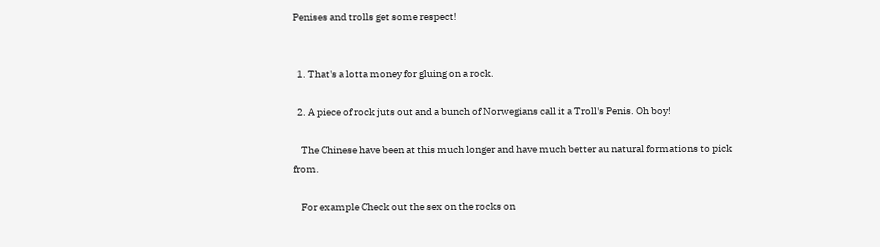Penises and trolls get some respect!


  1. That's a lotta money for gluing on a rock.

  2. A piece of rock juts out and a bunch of Norwegians call it a Troll's Penis. Oh boy!

    The Chinese have been at this much longer and have much better au natural formations to pick from.

    For example Check out the sex on the rocks on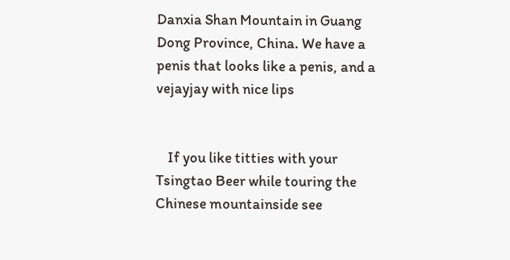Danxia Shan Mountain in Guang Dong Province, China. We have a penis that looks like a penis, and a vejayjay with nice lips


    If you like titties with your Tsingtao Beer while touring the Chinese mountainside see